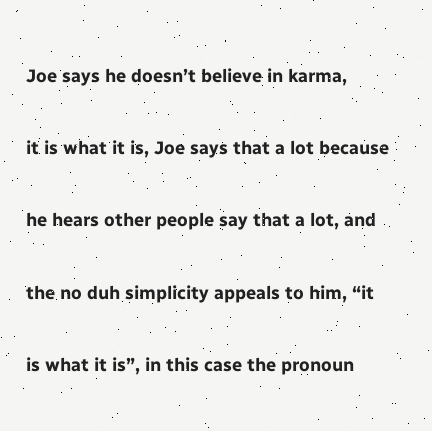Joe says he doesn’t believe in karma,

it is what it is, Joe says that a lot because

he hears other people say that a lot, and

the no duh simplicity appeals to him, “it

is what it is”, in this case the pronoun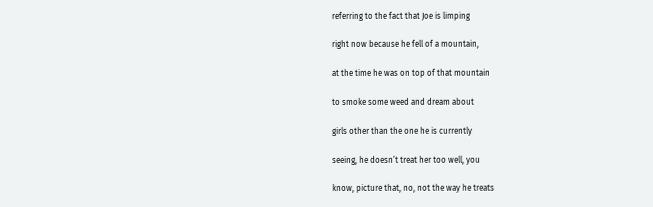referring to the fact that Joe is limping

right now because he fell of a mountain,

at the time he was on top of that mountain

to smoke some weed and dream about

girls other than the one he is currently

seeing, he doesn’t treat her too well, you

know, picture that, no, not the way he treats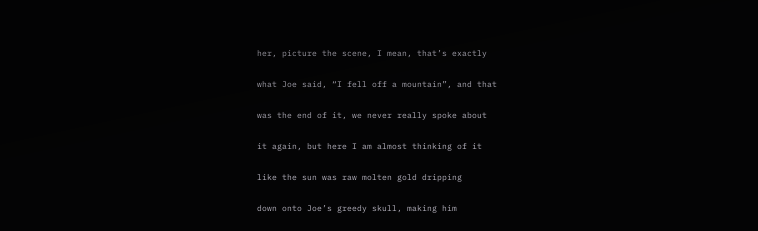her, picture the scene, I mean, that’s exactly

what Joe said, “I fell off a mountain”, and that

was the end of it, we never really spoke about

it again, but here I am almost thinking of it

like the sun was raw molten gold dripping

down onto Joe’s greedy skull, making him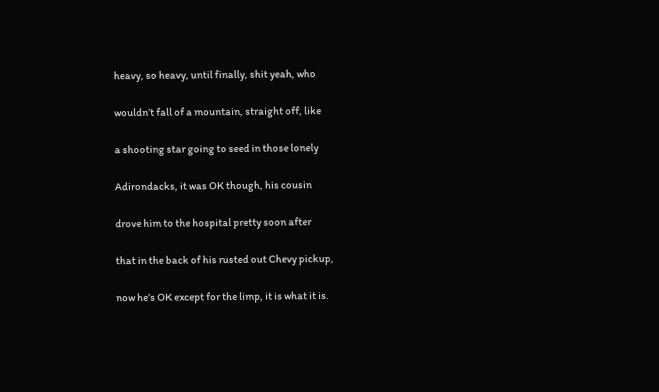heavy, so heavy, until finally, shit yeah, who

wouldn’t fall of a mountain, straight off, like

a shooting star going to seed in those lonely

Adirondacks, it was OK though, his cousin

drove him to the hospital pretty soon after

that in the back of his rusted out Chevy pickup,

now he’s OK except for the limp, it is what it is.